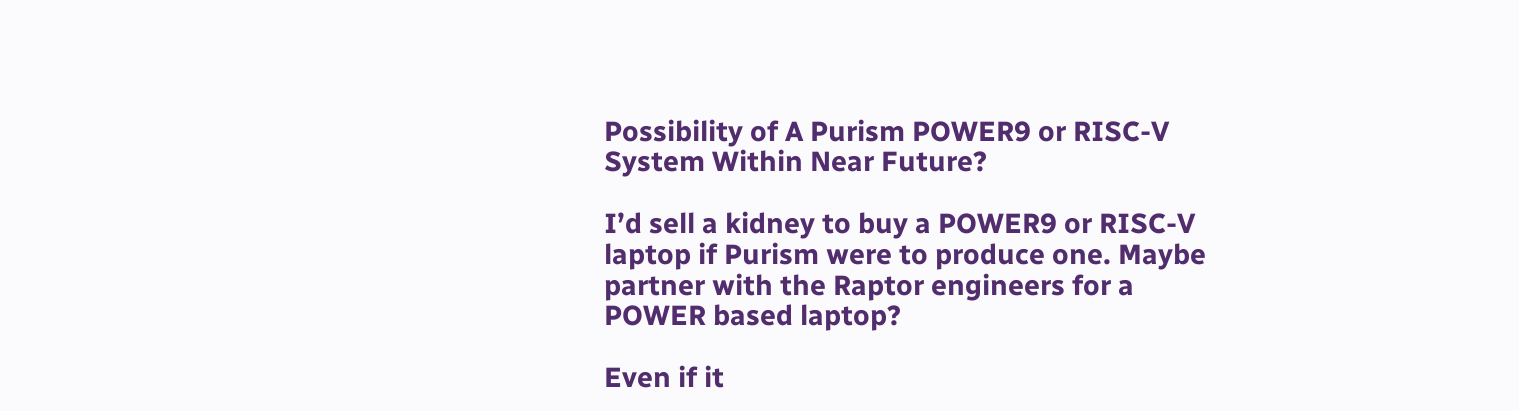Possibility of A Purism POWER9 or RISC-V System Within Near Future?

I’d sell a kidney to buy a POWER9 or RISC-V laptop if Purism were to produce one. Maybe partner with the Raptor engineers for a POWER based laptop?

Even if it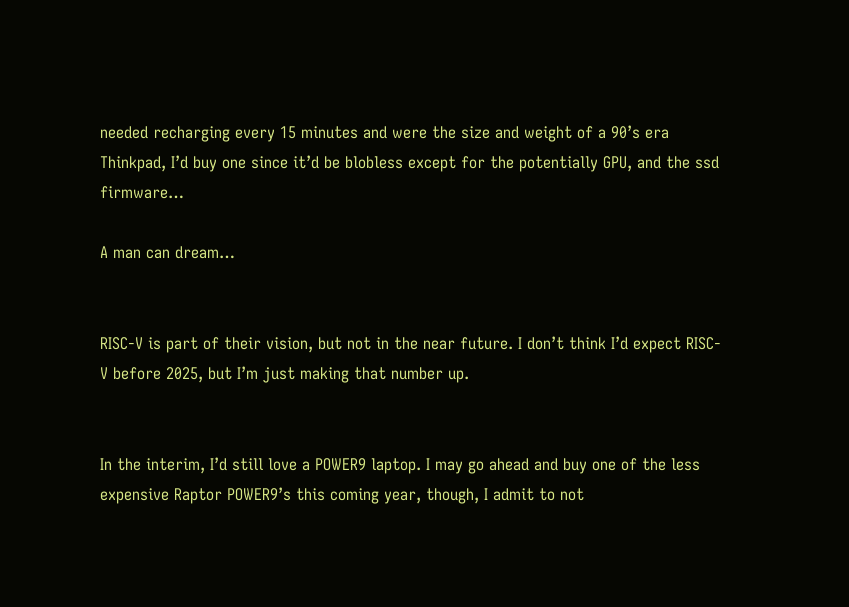needed recharging every 15 minutes and were the size and weight of a 90’s era Thinkpad, I’d buy one since it’d be blobless except for the potentially GPU, and the ssd firmware…

A man can dream…


RISC-V is part of their vision, but not in the near future. I don’t think I’d expect RISC-V before 2025, but I’m just making that number up.


In the interim, I’d still love a POWER9 laptop. I may go ahead and buy one of the less expensive Raptor POWER9’s this coming year, though, I admit to not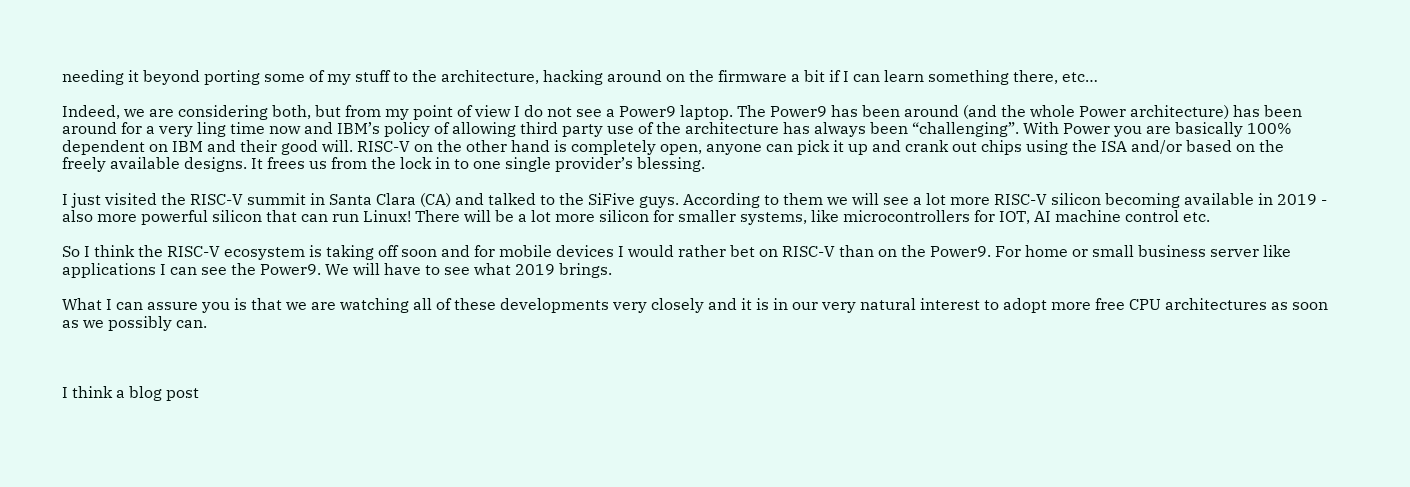needing it beyond porting some of my stuff to the architecture, hacking around on the firmware a bit if I can learn something there, etc…

Indeed, we are considering both, but from my point of view I do not see a Power9 laptop. The Power9 has been around (and the whole Power architecture) has been around for a very ling time now and IBM’s policy of allowing third party use of the architecture has always been “challenging”. With Power you are basically 100% dependent on IBM and their good will. RISC-V on the other hand is completely open, anyone can pick it up and crank out chips using the ISA and/or based on the freely available designs. It frees us from the lock in to one single provider’s blessing.

I just visited the RISC-V summit in Santa Clara (CA) and talked to the SiFive guys. According to them we will see a lot more RISC-V silicon becoming available in 2019 - also more powerful silicon that can run Linux! There will be a lot more silicon for smaller systems, like microcontrollers for IOT, AI machine control etc.

So I think the RISC-V ecosystem is taking off soon and for mobile devices I would rather bet on RISC-V than on the Power9. For home or small business server like applications I can see the Power9. We will have to see what 2019 brings.

What I can assure you is that we are watching all of these developments very closely and it is in our very natural interest to adopt more free CPU architectures as soon as we possibly can.



I think a blog post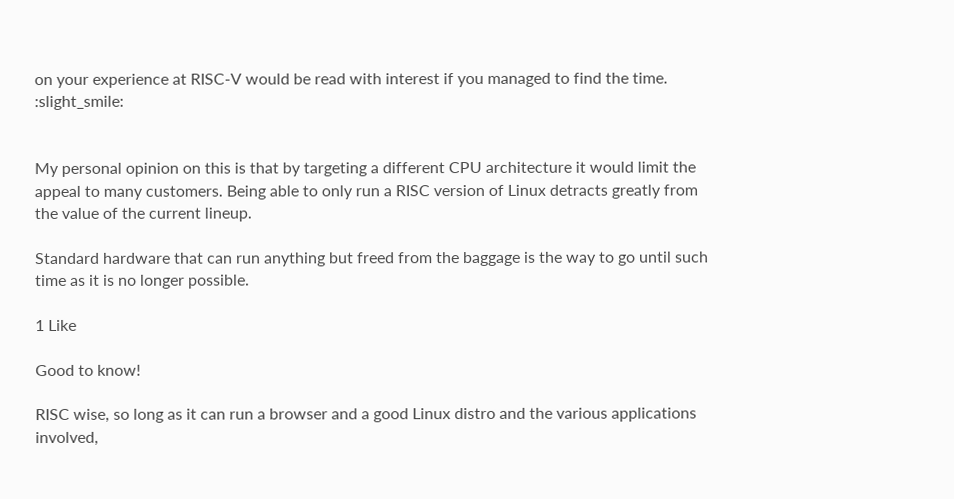on your experience at RISC-V would be read with interest if you managed to find the time. :slight_smile:


My personal opinion on this is that by targeting a different CPU architecture it would limit the appeal to many customers. Being able to only run a RISC version of Linux detracts greatly from the value of the current lineup.

Standard hardware that can run anything but freed from the baggage is the way to go until such time as it is no longer possible.

1 Like

Good to know!

RISC wise, so long as it can run a browser and a good Linux distro and the various applications involved,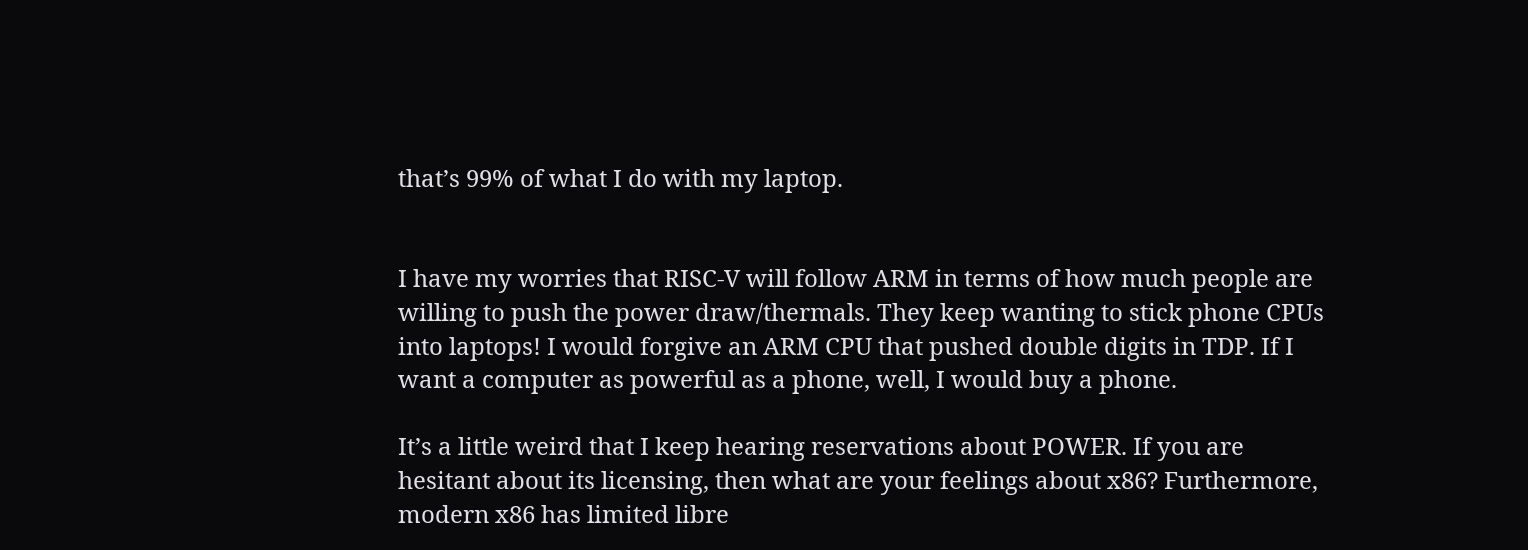that’s 99% of what I do with my laptop.


I have my worries that RISC-V will follow ARM in terms of how much people are willing to push the power draw/thermals. They keep wanting to stick phone CPUs into laptops! I would forgive an ARM CPU that pushed double digits in TDP. If I want a computer as powerful as a phone, well, I would buy a phone.

It’s a little weird that I keep hearing reservations about POWER. If you are hesitant about its licensing, then what are your feelings about x86? Furthermore, modern x86 has limited libre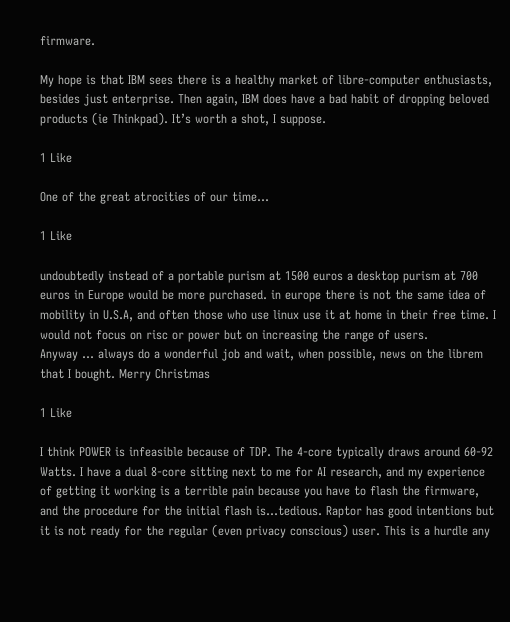firmware.

My hope is that IBM sees there is a healthy market of libre-computer enthusiasts, besides just enterprise. Then again, IBM does have a bad habit of dropping beloved products (ie Thinkpad). It’s worth a shot, I suppose.

1 Like

One of the great atrocities of our time…

1 Like

undoubtedly instead of a portable purism at 1500 euros a desktop purism at 700 euros in Europe would be more purchased. in europe there is not the same idea of mobility in U.S.A, and often those who use linux use it at home in their free time. I would not focus on risc or power but on increasing the range of users.
Anyway … always do a wonderful job and wait, when possible, news on the librem that I bought. Merry Christmas

1 Like

I think POWER is infeasible because of TDP. The 4-core typically draws around 60-92 Watts. I have a dual 8-core sitting next to me for AI research, and my experience of getting it working is a terrible pain because you have to flash the firmware, and the procedure for the initial flash is…tedious. Raptor has good intentions but it is not ready for the regular (even privacy conscious) user. This is a hurdle any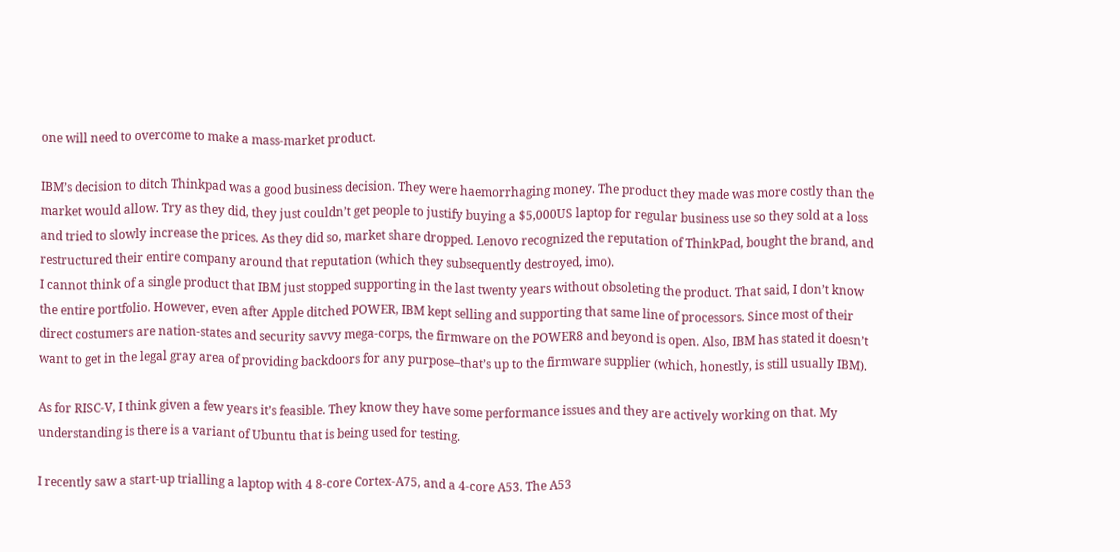one will need to overcome to make a mass-market product.

IBM’s decision to ditch Thinkpad was a good business decision. They were haemorrhaging money. The product they made was more costly than the market would allow. Try as they did, they just couldn’t get people to justify buying a $5,000US laptop for regular business use so they sold at a loss and tried to slowly increase the prices. As they did so, market share dropped. Lenovo recognized the reputation of ThinkPad, bought the brand, and restructured their entire company around that reputation (which they subsequently destroyed, imo).
I cannot think of a single product that IBM just stopped supporting in the last twenty years without obsoleting the product. That said, I don’t know the entire portfolio. However, even after Apple ditched POWER, IBM kept selling and supporting that same line of processors. Since most of their direct costumers are nation-states and security savvy mega-corps, the firmware on the POWER8 and beyond is open. Also, IBM has stated it doesn’t want to get in the legal gray area of providing backdoors for any purpose–that’s up to the firmware supplier (which, honestly, is still usually IBM).

As for RISC-V, I think given a few years it’s feasible. They know they have some performance issues and they are actively working on that. My understanding is there is a variant of Ubuntu that is being used for testing.

I recently saw a start-up trialling a laptop with 4 8-core Cortex-A75, and a 4-core A53. The A53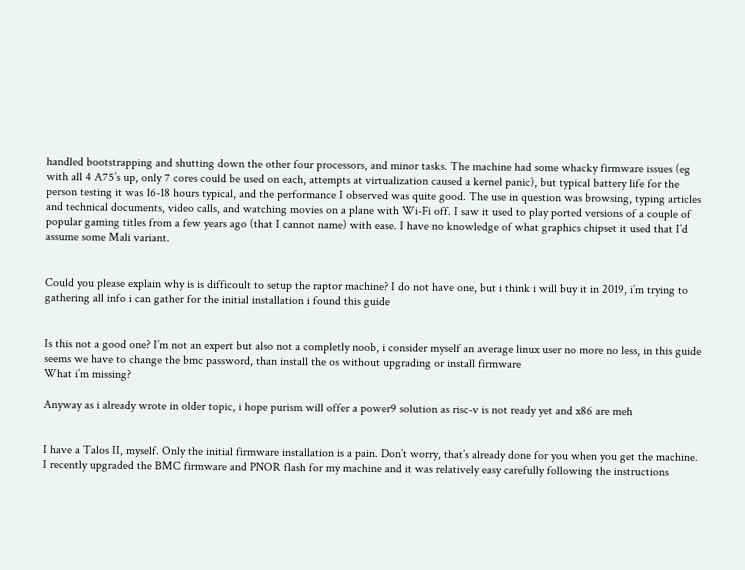handled bootstrapping and shutting down the other four processors, and minor tasks. The machine had some whacky firmware issues (eg with all 4 A75’s up, only 7 cores could be used on each, attempts at virtualization caused a kernel panic), but typical battery life for the person testing it was 16-18 hours typical, and the performance I observed was quite good. The use in question was browsing, typing articles and technical documents, video calls, and watching movies on a plane with Wi-Fi off. I saw it used to play ported versions of a couple of popular gaming titles from a few years ago (that I cannot name) with ease. I have no knowledge of what graphics chipset it used that I’d assume some Mali variant.


Could you please explain why is is difficoult to setup the raptor machine? I do not have one, but i think i will buy it in 2019, i’m trying to gathering all info i can gather for the initial installation i found this guide


Is this not a good one? I’m not an expert but also not a completly noob, i consider myself an average linux user no more no less, in this guide seems we have to change the bmc password, than install the os without upgrading or install firmware
What i’m missing?

Anyway as i already wrote in older topic, i hope purism will offer a power9 solution as risc-v is not ready yet and x86 are meh


I have a Talos II, myself. Only the initial firmware installation is a pain. Don’t worry, that’s already done for you when you get the machine. I recently upgraded the BMC firmware and PNOR flash for my machine and it was relatively easy carefully following the instructions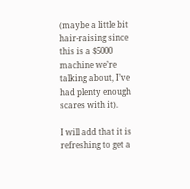(maybe a little bit hair-raising since this is a $5000 machine we’re talking about, I’ve had plenty enough scares with it).

I will add that it is refreshing to get a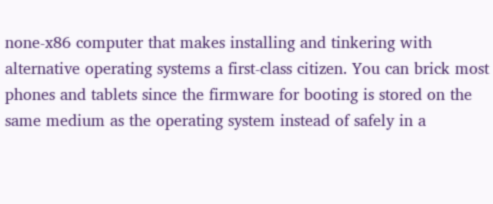none-x86 computer that makes installing and tinkering with alternative operating systems a first-class citizen. You can brick most phones and tablets since the firmware for booting is stored on the same medium as the operating system instead of safely in a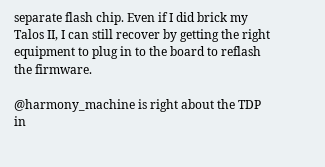separate flash chip. Even if I did brick my Talos II, I can still recover by getting the right equipment to plug in to the board to reflash the firmware.

@harmony_machine is right about the TDP in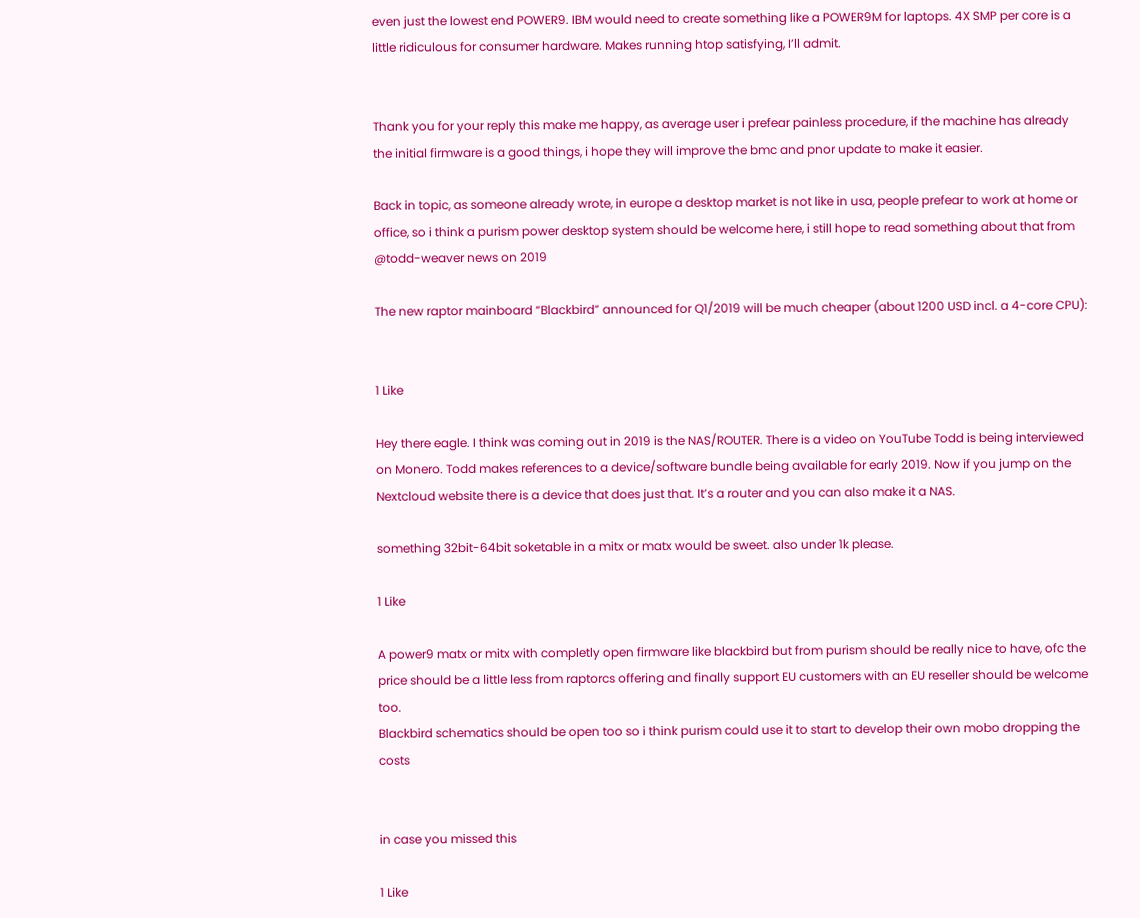even just the lowest end POWER9. IBM would need to create something like a POWER9M for laptops. 4X SMP per core is a little ridiculous for consumer hardware. Makes running htop satisfying, I’ll admit.


Thank you for your reply this make me happy, as average user i prefear painless procedure, if the machine has already the initial firmware is a good things, i hope they will improve the bmc and pnor update to make it easier.

Back in topic, as someone already wrote, in europe a desktop market is not like in usa, people prefear to work at home or office, so i think a purism power desktop system should be welcome here, i still hope to read something about that from @todd-weaver news on 2019

The new raptor mainboard “Blackbird” announced for Q1/2019 will be much cheaper (about 1200 USD incl. a 4-core CPU):


1 Like

Hey there eagle. I think was coming out in 2019 is the NAS/ROUTER. There is a video on YouTube Todd is being interviewed on Monero. Todd makes references to a device/software bundle being available for early 2019. Now if you jump on the Nextcloud website there is a device that does just that. It’s a router and you can also make it a NAS.

something 32bit-64bit soketable in a mitx or matx would be sweet. also under 1k please.

1 Like

A power9 matx or mitx with completly open firmware like blackbird but from purism should be really nice to have, ofc the price should be a little less from raptorcs offering and finally support EU customers with an EU reseller should be welcome too.
Blackbird schematics should be open too so i think purism could use it to start to develop their own mobo dropping the costs


in case you missed this

1 Like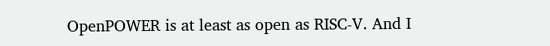OpenPOWER is at least as open as RISC-V. And I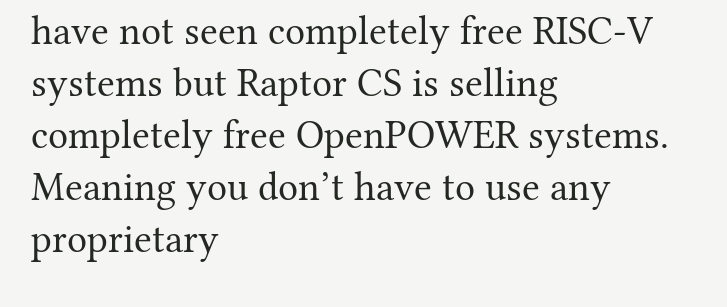have not seen completely free RISC-V systems but Raptor CS is selling completely free OpenPOWER systems. Meaning you don’t have to use any proprietary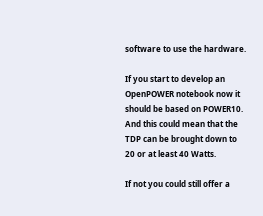software to use the hardware.

If you start to develop an OpenPOWER notebook now it should be based on POWER10. And this could mean that the TDP can be brought down to 20 or at least 40 Watts.

If not you could still offer a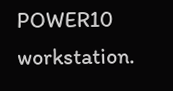POWER10 workstation.